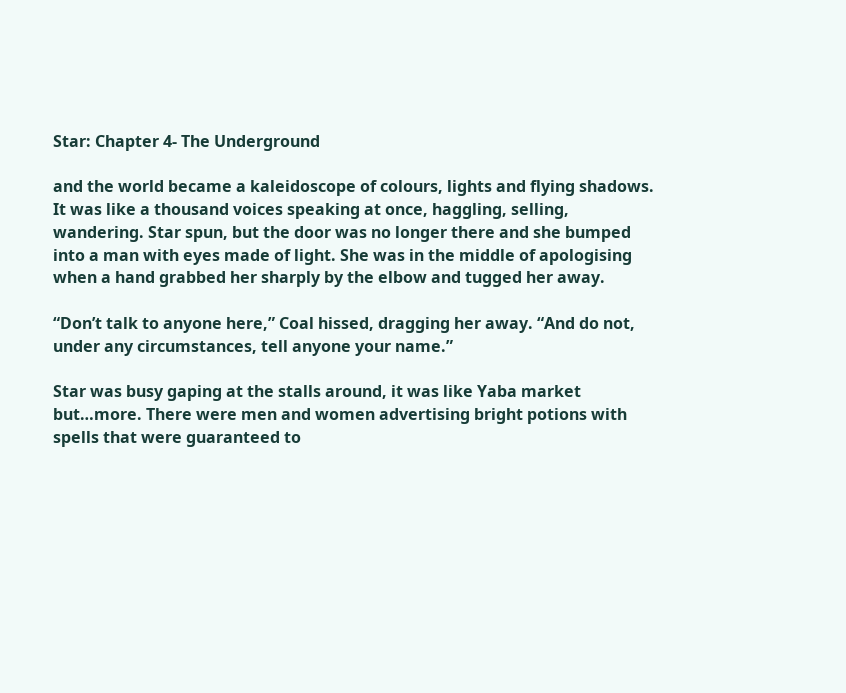Star: Chapter 4- The Underground

and the world became a kaleidoscope of colours, lights and flying shadows. It was like a thousand voices speaking at once, haggling, selling, wandering. Star spun, but the door was no longer there and she bumped into a man with eyes made of light. She was in the middle of apologising when a hand grabbed her sharply by the elbow and tugged her away.

“Don’t talk to anyone here,” Coal hissed, dragging her away. “And do not, under any circumstances, tell anyone your name.”

Star was busy gaping at the stalls around, it was like Yaba market but…more. There were men and women advertising bright potions with spells that were guaranteed to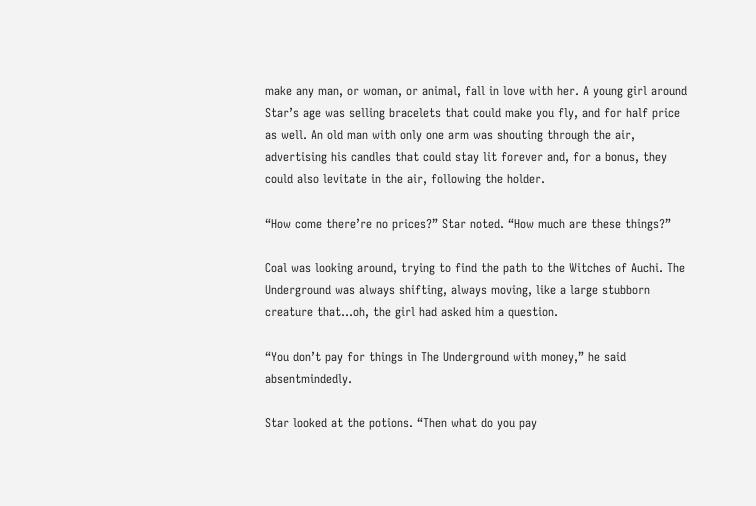make any man, or woman, or animal, fall in love with her. A young girl around Star’s age was selling bracelets that could make you fly, and for half price as well. An old man with only one arm was shouting through the air, advertising his candles that could stay lit forever and, for a bonus, they could also levitate in the air, following the holder.

“How come there’re no prices?” Star noted. “How much are these things?”

Coal was looking around, trying to find the path to the Witches of Auchi. The Underground was always shifting, always moving, like a large stubborn creature that…oh, the girl had asked him a question.

“You don’t pay for things in The Underground with money,” he said absentmindedly.

Star looked at the potions. “Then what do you pay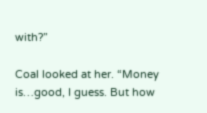with?”

Coal looked at her. “Money is…good, I guess. But how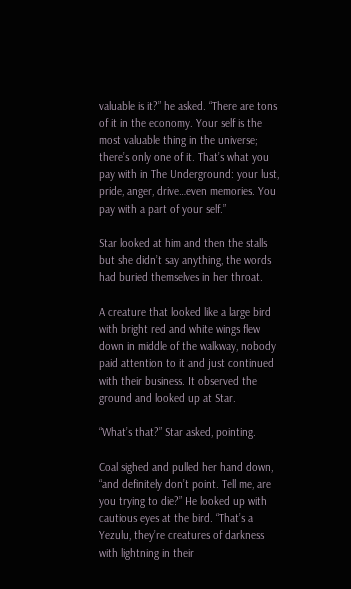valuable is it?” he asked. “There are tons of it in the economy. Your self is the most valuable thing in the universe; there’s only one of it. That’s what you pay with in The Underground: your lust, pride, anger, drive…even memories. You pay with a part of your self.”

Star looked at him and then the stalls but she didn’t say anything, the words had buried themselves in her throat.

A creature that looked like a large bird with bright red and white wings flew down in middle of the walkway, nobody paid attention to it and just continued with their business. It observed the ground and looked up at Star.

“What’s that?” Star asked, pointing.

Coal sighed and pulled her hand down, “and definitely don’t point. Tell me, are you trying to die?” He looked up with cautious eyes at the bird. “That’s a Yezulu, they’re creatures of darkness with lightning in their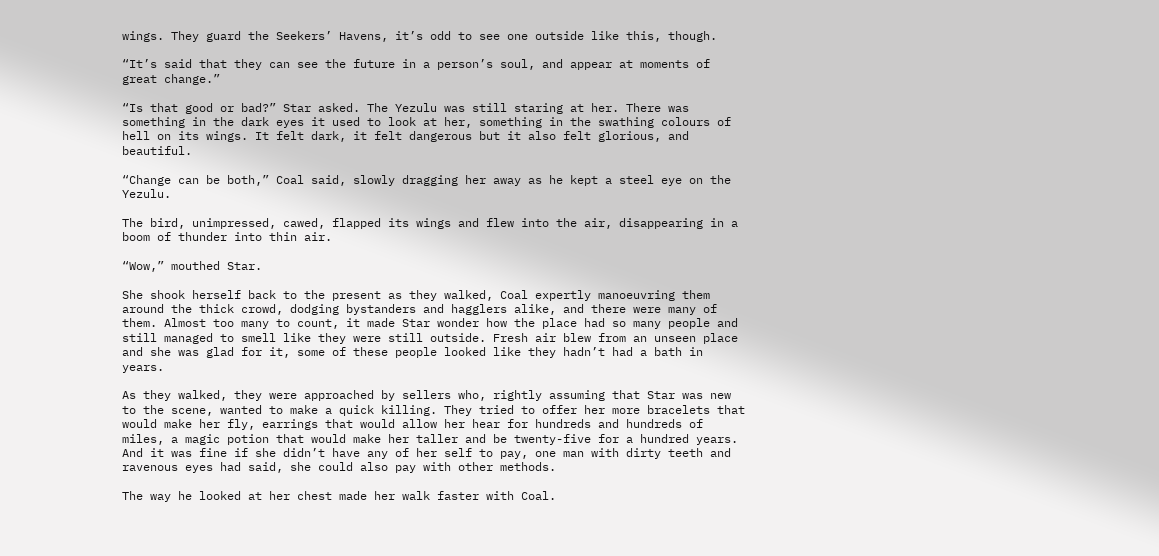wings. They guard the Seekers’ Havens, it’s odd to see one outside like this, though.

“It’s said that they can see the future in a person’s soul, and appear at moments of great change.”

“Is that good or bad?” Star asked. The Yezulu was still staring at her. There was something in the dark eyes it used to look at her, something in the swathing colours of hell on its wings. It felt dark, it felt dangerous but it also felt glorious, and beautiful.

“Change can be both,” Coal said, slowly dragging her away as he kept a steel eye on the Yezulu.

The bird, unimpressed, cawed, flapped its wings and flew into the air, disappearing in a boom of thunder into thin air.

“Wow,” mouthed Star.

She shook herself back to the present as they walked, Coal expertly manoeuvring them around the thick crowd, dodging bystanders and hagglers alike, and there were many of them. Almost too many to count, it made Star wonder how the place had so many people and still managed to smell like they were still outside. Fresh air blew from an unseen place and she was glad for it, some of these people looked like they hadn’t had a bath in years.

As they walked, they were approached by sellers who, rightly assuming that Star was new to the scene, wanted to make a quick killing. They tried to offer her more bracelets that would make her fly, earrings that would allow her hear for hundreds and hundreds of miles, a magic potion that would make her taller and be twenty-five for a hundred years. And it was fine if she didn’t have any of her self to pay, one man with dirty teeth and ravenous eyes had said, she could also pay with other methods.

The way he looked at her chest made her walk faster with Coal.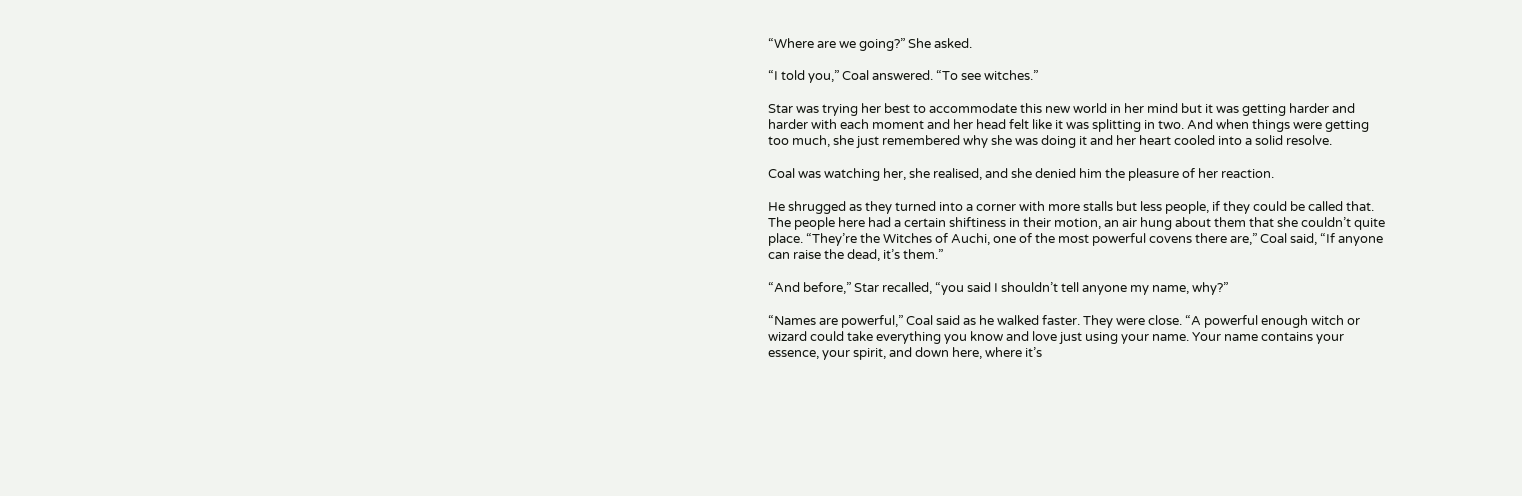“Where are we going?” She asked.

“I told you,” Coal answered. “To see witches.”

Star was trying her best to accommodate this new world in her mind but it was getting harder and harder with each moment and her head felt like it was splitting in two. And when things were getting too much, she just remembered why she was doing it and her heart cooled into a solid resolve.

Coal was watching her, she realised, and she denied him the pleasure of her reaction.

He shrugged as they turned into a corner with more stalls but less people, if they could be called that. The people here had a certain shiftiness in their motion, an air hung about them that she couldn’t quite place. “They’re the Witches of Auchi, one of the most powerful covens there are,” Coal said, “If anyone can raise the dead, it’s them.”

“And before,” Star recalled, “you said I shouldn’t tell anyone my name, why?”

“Names are powerful,” Coal said as he walked faster. They were close. “A powerful enough witch or wizard could take everything you know and love just using your name. Your name contains your essence, your spirit, and down here, where it’s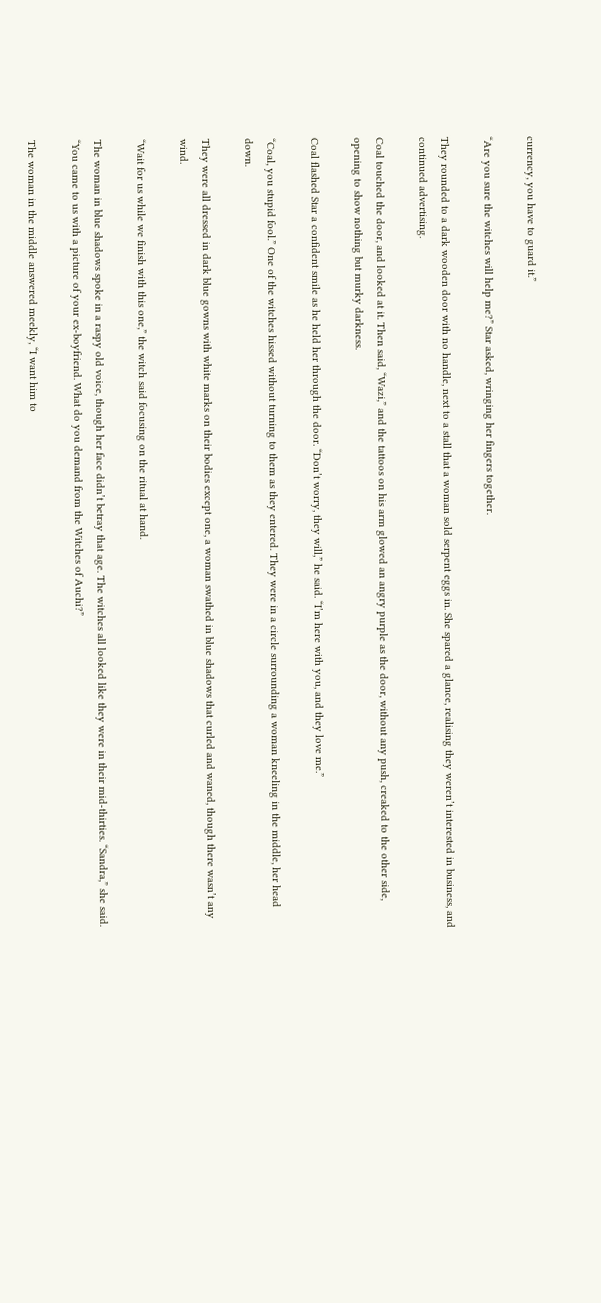currency, you have to guard it.”

“Are you sure the witches will help me?” Star asked, wringing her fingers together.

They rounded to a dark wooden door with no handle, next to a stall that a woman sold serpent eggs in. She spared a glance, realising they weren’t interested in business, and continued advertising.

Coal touched the door, and looked at it. Then said, “Wazi,” and the tattoos on his arm glowed an angry purple as the door, without any push, creaked to the other side, opening to show nothing but murky darkness.

Coal flashed Star a confident smile as he held her through the door. “Don’t worry, they will,” he said. “I’m here with you, and they love me.”

“Coal, you stupid fool.” One of the witches hissed without turning to them as they entered. They were in a circle surrounding a woman kneeling in the middle, her head down.

They were all dressed in dark blue gowns with white marks on their bodies except one, a woman swathed in blue shadows that curled and waned, though there wasn’t any wind.

“Wait for us while we finish with this one,” the witch said focusing on the ritual at hand.

The woman in blue shadows spoke in a raspy old voice, though her face didn’t betray that age. The witches all looked like they were in their mid-thirties. “Sandra,” she said. “You came to us with a picture of your ex-boyfriend. What do you demand from the Witches of Auchi?”

The woman in the middle answered meekly, “I want him to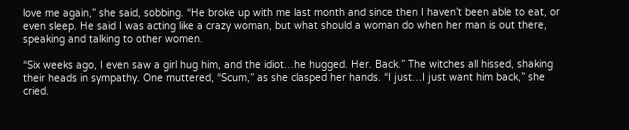love me again,” she said, sobbing. “He broke up with me last month and since then I haven’t been able to eat, or even sleep. He said I was acting like a crazy woman, but what should a woman do when her man is out there, speaking and talking to other women.

“Six weeks ago, I even saw a girl hug him, and the idiot…he hugged. Her. Back.” The witches all hissed, shaking their heads in sympathy. One muttered, “Scum,” as she clasped her hands. “I just…I just want him back,” she cried.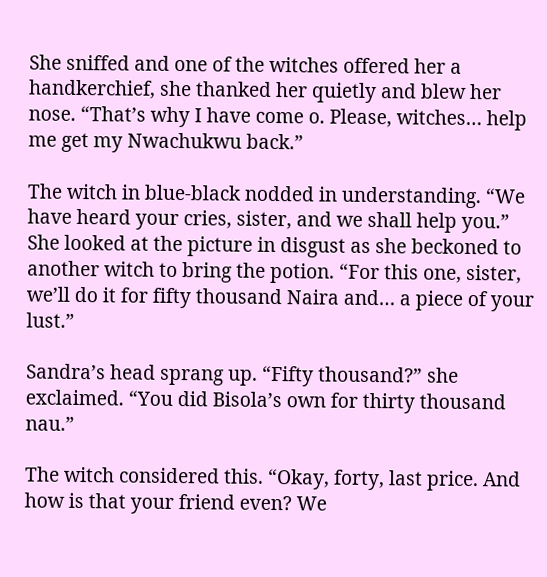She sniffed and one of the witches offered her a handkerchief, she thanked her quietly and blew her nose. “That’s why I have come o. Please, witches… help me get my Nwachukwu back.”

The witch in blue-black nodded in understanding. “We have heard your cries, sister, and we shall help you.” She looked at the picture in disgust as she beckoned to another witch to bring the potion. “For this one, sister, we’ll do it for fifty thousand Naira and… a piece of your lust.”

Sandra’s head sprang up. “Fifty thousand?” she exclaimed. “You did Bisola’s own for thirty thousand nau.”

The witch considered this. “Okay, forty, last price. And how is that your friend even? We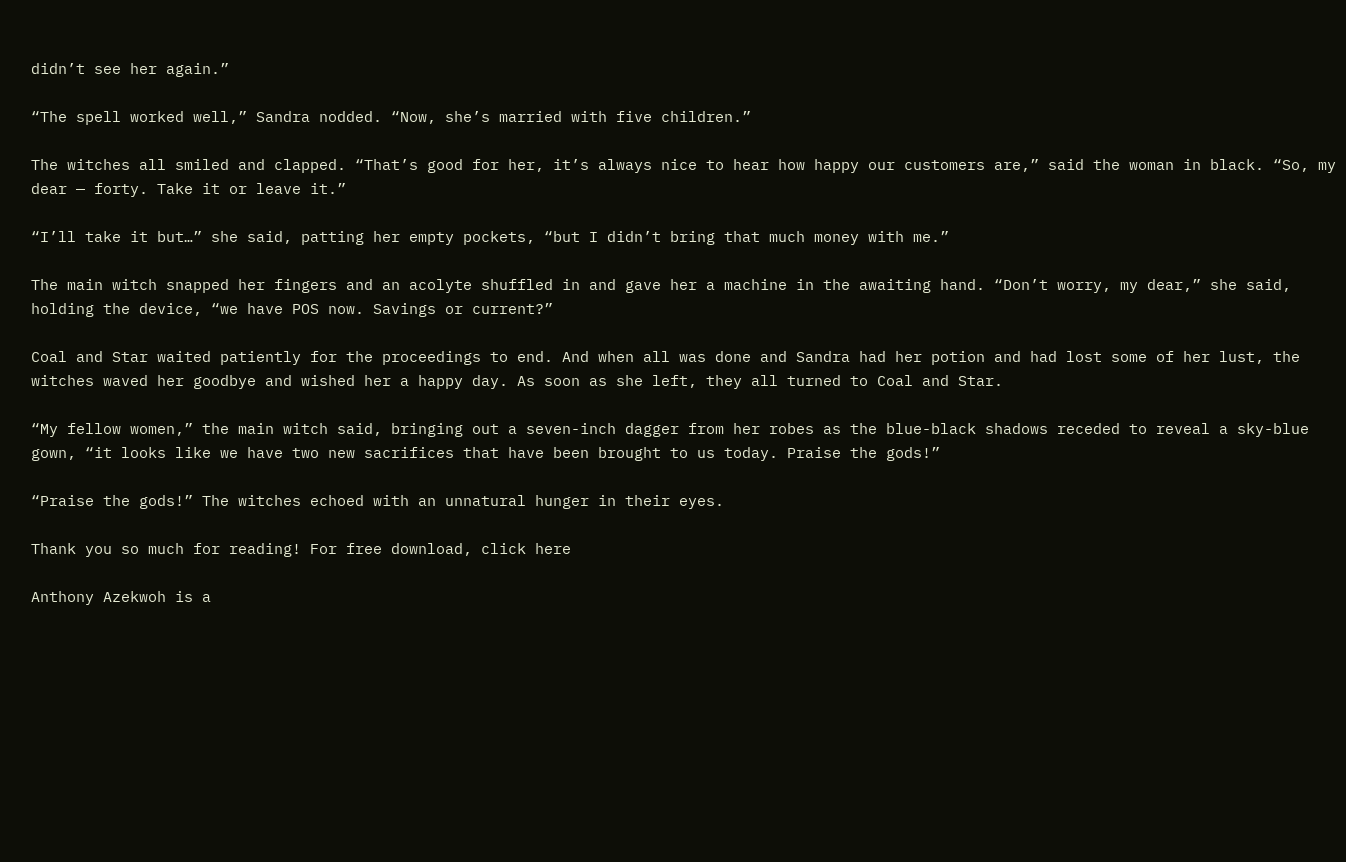didn’t see her again.”

“The spell worked well,” Sandra nodded. “Now, she’s married with five children.”

The witches all smiled and clapped. “That’s good for her, it’s always nice to hear how happy our customers are,” said the woman in black. “So, my dear — forty. Take it or leave it.”

“I’ll take it but…” she said, patting her empty pockets, “but I didn’t bring that much money with me.”

The main witch snapped her fingers and an acolyte shuffled in and gave her a machine in the awaiting hand. “Don’t worry, my dear,” she said, holding the device, “we have POS now. Savings or current?”

Coal and Star waited patiently for the proceedings to end. And when all was done and Sandra had her potion and had lost some of her lust, the witches waved her goodbye and wished her a happy day. As soon as she left, they all turned to Coal and Star.

“My fellow women,” the main witch said, bringing out a seven-inch dagger from her robes as the blue-black shadows receded to reveal a sky-blue gown, “it looks like we have two new sacrifices that have been brought to us today. Praise the gods!”

“Praise the gods!” The witches echoed with an unnatural hunger in their eyes.

Thank you so much for reading! For free download, click here

Anthony Azekwoh is a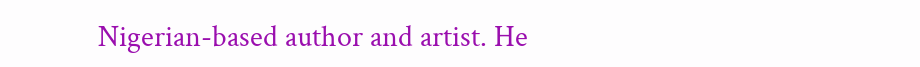Nigerian-based author and artist. He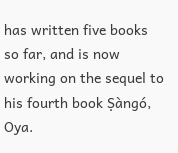has written five books so far, and is now working on the sequel to his fourth book Ṣàngó, Oya.